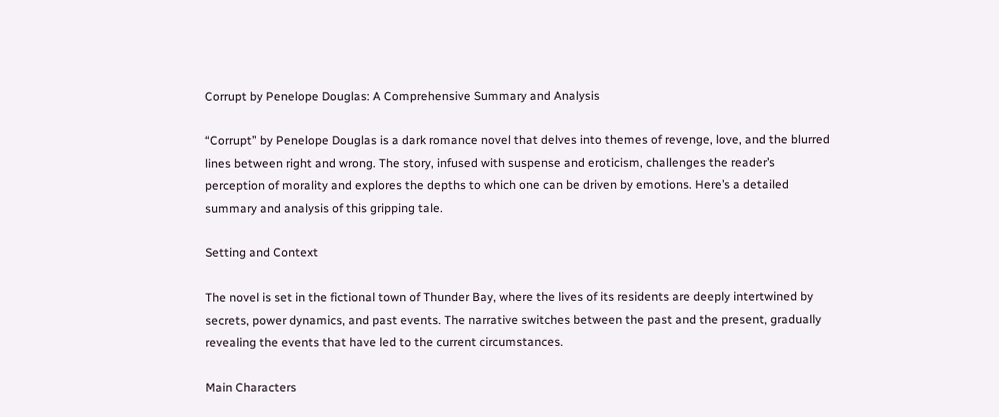Corrupt by Penelope Douglas: A Comprehensive Summary and Analysis

“Corrupt” by Penelope Douglas is a dark romance novel that delves into themes of revenge, love, and the blurred lines between right and wrong. The story, infused with suspense and eroticism, challenges the reader’s perception of morality and explores the depths to which one can be driven by emotions. Here’s a detailed summary and analysis of this gripping tale.

Setting and Context

The novel is set in the fictional town of Thunder Bay, where the lives of its residents are deeply intertwined by secrets, power dynamics, and past events. The narrative switches between the past and the present, gradually revealing the events that have led to the current circumstances.

Main Characters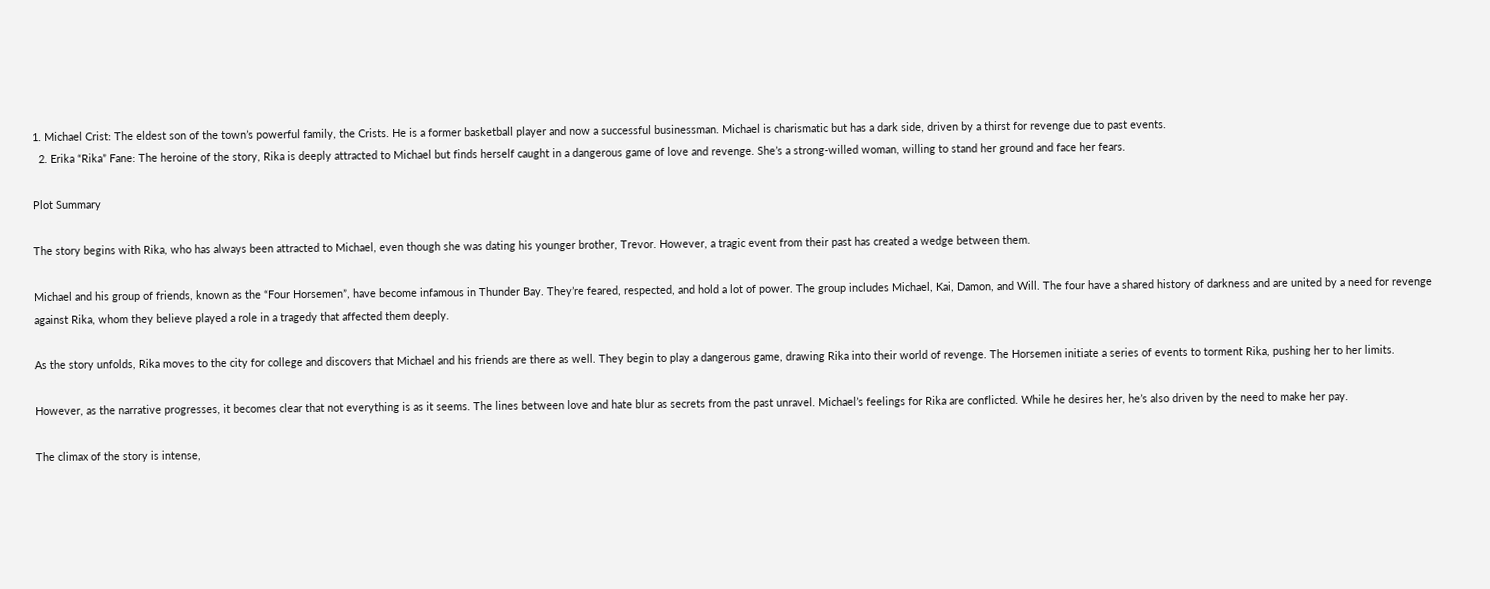1. Michael Crist: The eldest son of the town’s powerful family, the Crists. He is a former basketball player and now a successful businessman. Michael is charismatic but has a dark side, driven by a thirst for revenge due to past events.
  2. Erika “Rika” Fane: The heroine of the story, Rika is deeply attracted to Michael but finds herself caught in a dangerous game of love and revenge. She’s a strong-willed woman, willing to stand her ground and face her fears.

Plot Summary

The story begins with Rika, who has always been attracted to Michael, even though she was dating his younger brother, Trevor. However, a tragic event from their past has created a wedge between them.

Michael and his group of friends, known as the “Four Horsemen”, have become infamous in Thunder Bay. They’re feared, respected, and hold a lot of power. The group includes Michael, Kai, Damon, and Will. The four have a shared history of darkness and are united by a need for revenge against Rika, whom they believe played a role in a tragedy that affected them deeply.

As the story unfolds, Rika moves to the city for college and discovers that Michael and his friends are there as well. They begin to play a dangerous game, drawing Rika into their world of revenge. The Horsemen initiate a series of events to torment Rika, pushing her to her limits.

However, as the narrative progresses, it becomes clear that not everything is as it seems. The lines between love and hate blur as secrets from the past unravel. Michael’s feelings for Rika are conflicted. While he desires her, he’s also driven by the need to make her pay.

The climax of the story is intense,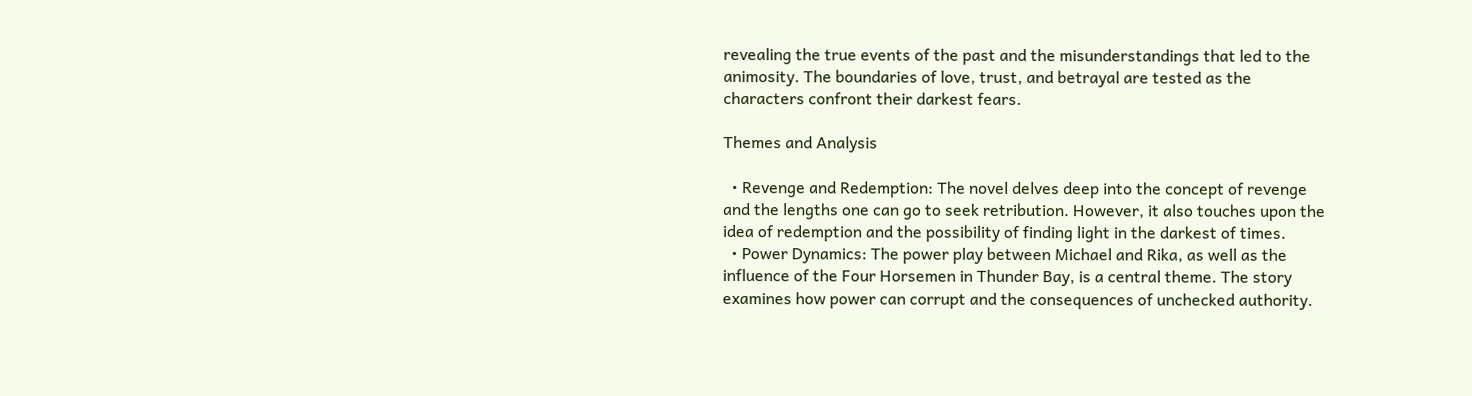revealing the true events of the past and the misunderstandings that led to the animosity. The boundaries of love, trust, and betrayal are tested as the characters confront their darkest fears.

Themes and Analysis

  • Revenge and Redemption: The novel delves deep into the concept of revenge and the lengths one can go to seek retribution. However, it also touches upon the idea of redemption and the possibility of finding light in the darkest of times.
  • Power Dynamics: The power play between Michael and Rika, as well as the influence of the Four Horsemen in Thunder Bay, is a central theme. The story examines how power can corrupt and the consequences of unchecked authority.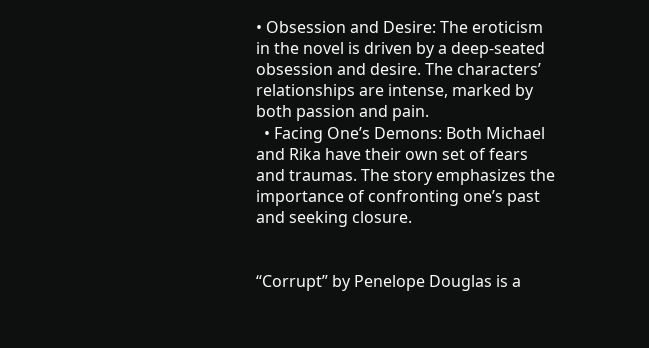• Obsession and Desire: The eroticism in the novel is driven by a deep-seated obsession and desire. The characters’ relationships are intense, marked by both passion and pain.
  • Facing One’s Demons: Both Michael and Rika have their own set of fears and traumas. The story emphasizes the importance of confronting one’s past and seeking closure.


“Corrupt” by Penelope Douglas is a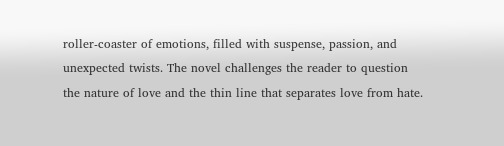roller-coaster of emotions, filled with suspense, passion, and unexpected twists. The novel challenges the reader to question the nature of love and the thin line that separates love from hate.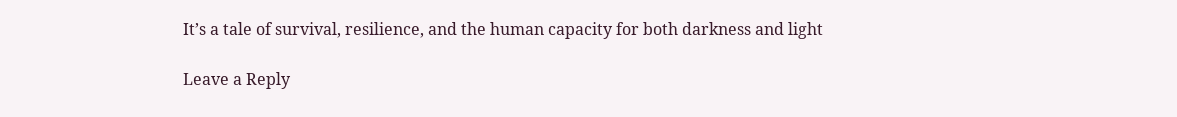It’s a tale of survival, resilience, and the human capacity for both darkness and light

Leave a Reply